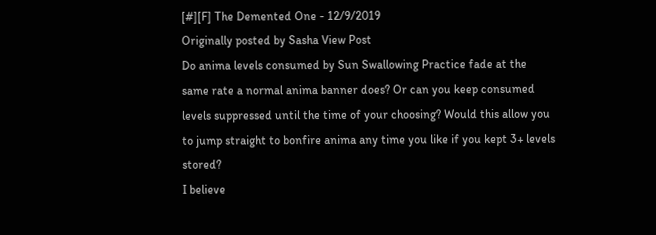[#][F] The Demented One - 12/9/2019
Originally posted by Sasha View Post
Do anima levels consumed by Sun Swallowing Practice fade at the same rate a normal anima banner does? Or can you keep consumed levels suppressed until the time of your choosing? Would this allow you to jump straight to bonfire anima any time you like if you kept 3+ levels stored?
I believe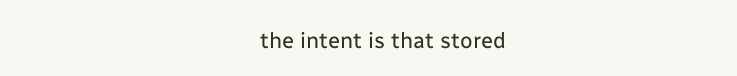the intent is that stored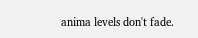anima levels don't fade.